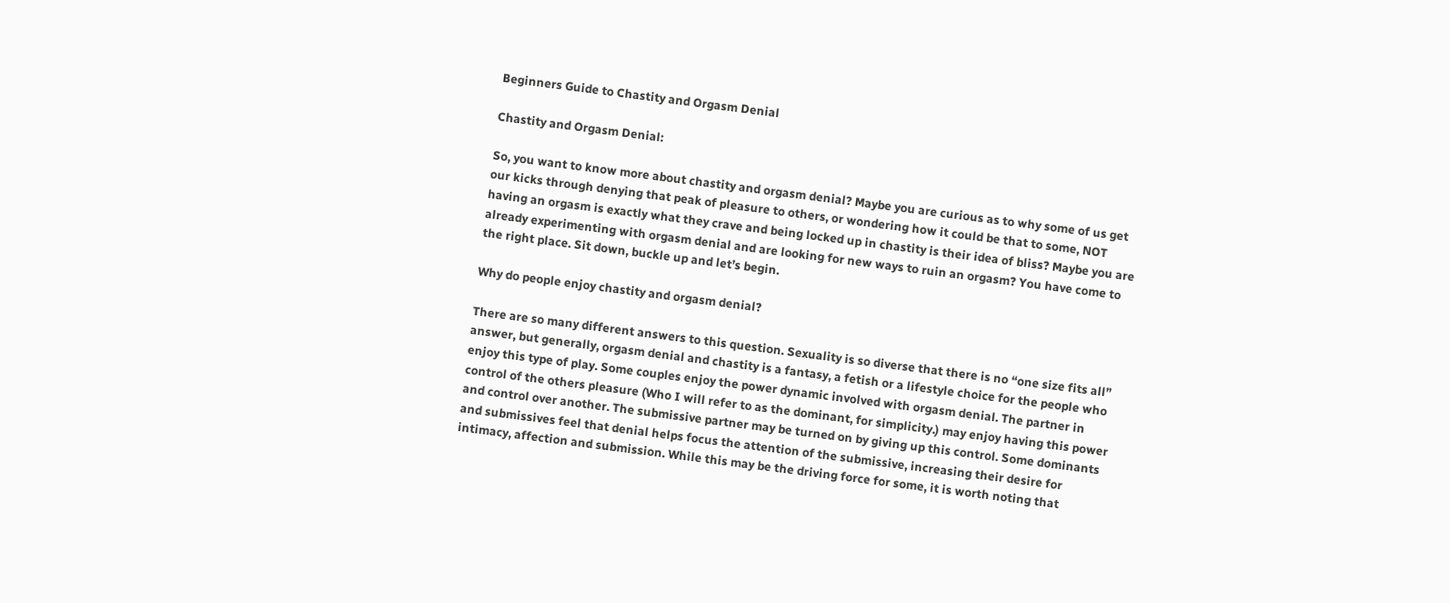Beginners Guide to Chastity and Orgasm Denial

Chastity and Orgasm Denial:

So, you want to know more about chastity and orgasm denial? Maybe you are curious as to why some of us get our kicks through denying that peak of pleasure to others, or wondering how it could be that to some, NOT having an orgasm is exactly what they crave and being locked up in chastity is their idea of bliss? Maybe you are already experimenting with orgasm denial and are looking for new ways to ruin an orgasm? You have come to the right place. Sit down, buckle up and let’s begin.

Why do people enjoy chastity and orgasm denial?

There are so many different answers to this question. Sexuality is so diverse that there is no “one size fits all” answer, but generally, orgasm denial and chastity is a fantasy, a fetish or a lifestyle choice for the people who enjoy this type of play. Some couples enjoy the power dynamic involved with orgasm denial. The partner in control of the others pleasure (Who I will refer to as the dominant, for simplicity.) may enjoy having this power and control over another. The submissive partner may be turned on by giving up this control. Some dominants and submissives feel that denial helps focus the attention of the submissive, increasing their desire for intimacy, affection and submission. While this may be the driving force for some, it is worth noting that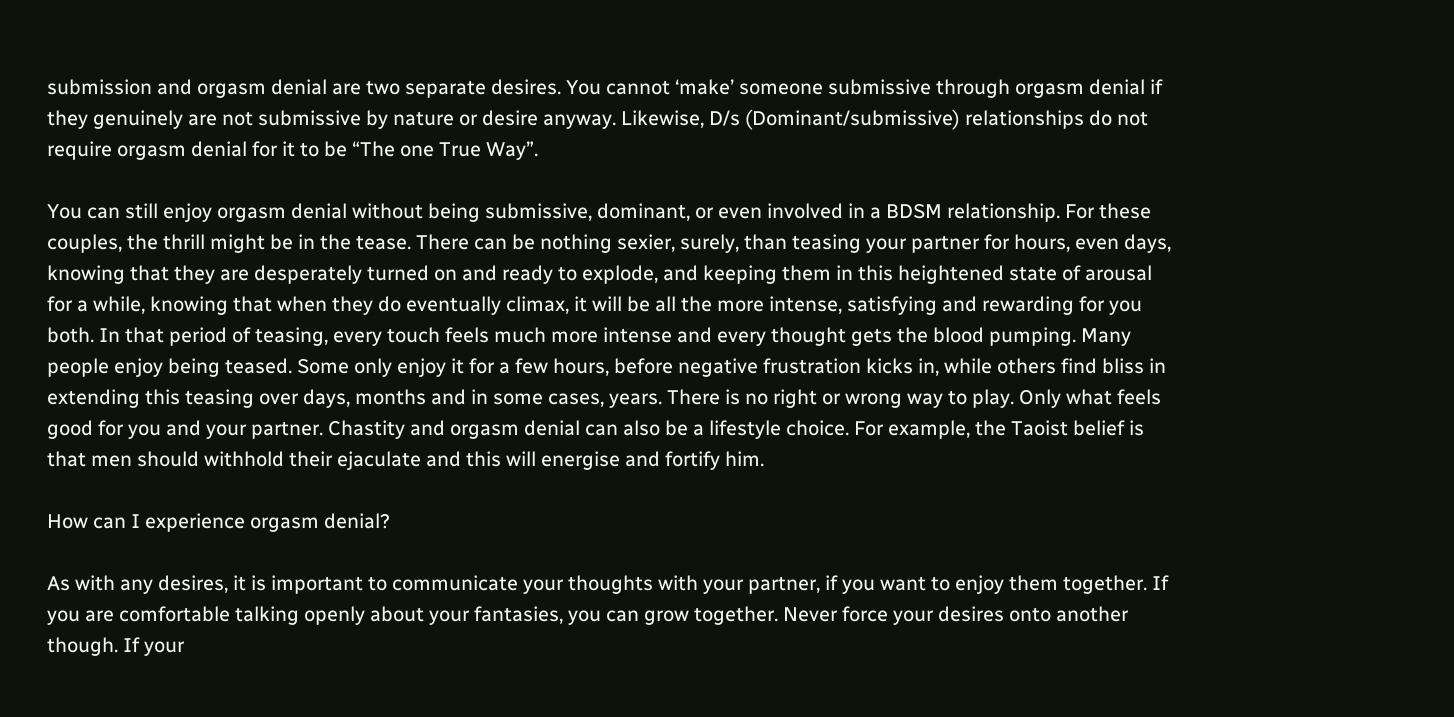submission and orgasm denial are two separate desires. You cannot ‘make’ someone submissive through orgasm denial if they genuinely are not submissive by nature or desire anyway. Likewise, D/s (Dominant/submissive) relationships do not require orgasm denial for it to be “The one True Way”.

You can still enjoy orgasm denial without being submissive, dominant, or even involved in a BDSM relationship. For these couples, the thrill might be in the tease. There can be nothing sexier, surely, than teasing your partner for hours, even days, knowing that they are desperately turned on and ready to explode, and keeping them in this heightened state of arousal for a while, knowing that when they do eventually climax, it will be all the more intense, satisfying and rewarding for you both. In that period of teasing, every touch feels much more intense and every thought gets the blood pumping. Many people enjoy being teased. Some only enjoy it for a few hours, before negative frustration kicks in, while others find bliss in extending this teasing over days, months and in some cases, years. There is no right or wrong way to play. Only what feels good for you and your partner. Chastity and orgasm denial can also be a lifestyle choice. For example, the Taoist belief is that men should withhold their ejaculate and this will energise and fortify him.

How can I experience orgasm denial?

As with any desires, it is important to communicate your thoughts with your partner, if you want to enjoy them together. If you are comfortable talking openly about your fantasies, you can grow together. Never force your desires onto another though. If your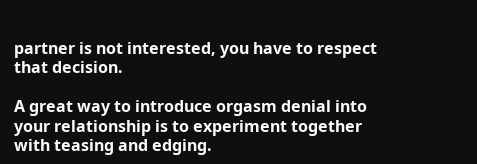partner is not interested, you have to respect that decision.

A great way to introduce orgasm denial into your relationship is to experiment together with teasing and edging.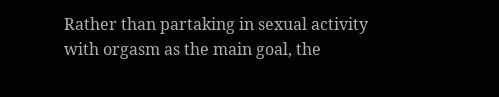Rather than partaking in sexual activity with orgasm as the main goal, the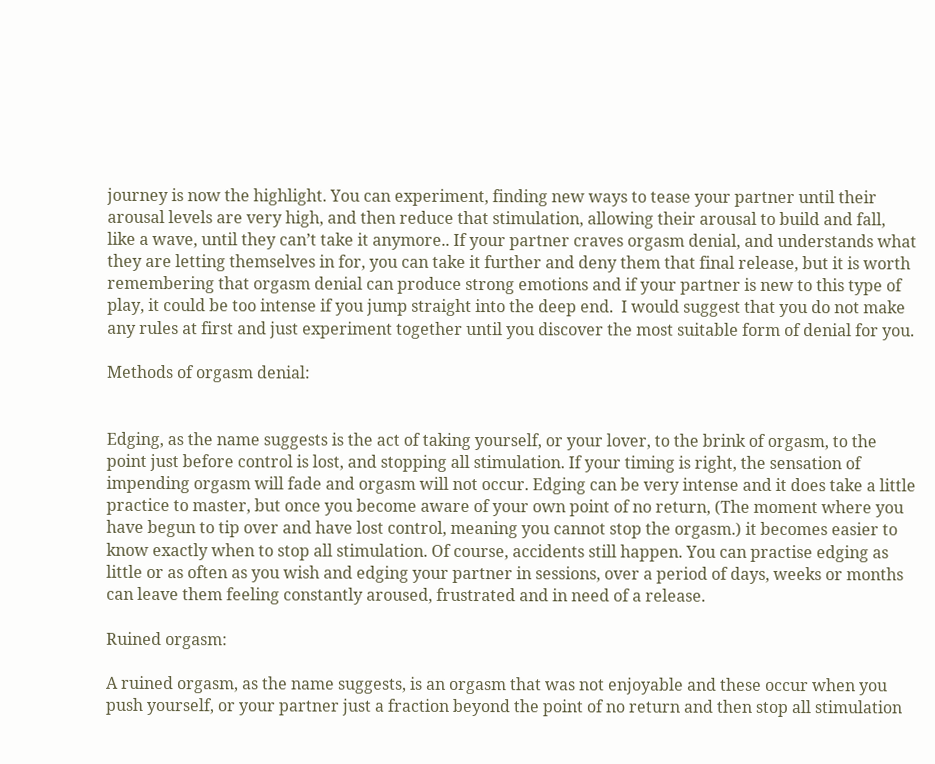journey is now the highlight. You can experiment, finding new ways to tease your partner until their arousal levels are very high, and then reduce that stimulation, allowing their arousal to build and fall, like a wave, until they can’t take it anymore.. If your partner craves orgasm denial, and understands what they are letting themselves in for, you can take it further and deny them that final release, but it is worth remembering that orgasm denial can produce strong emotions and if your partner is new to this type of play, it could be too intense if you jump straight into the deep end.  I would suggest that you do not make any rules at first and just experiment together until you discover the most suitable form of denial for you.

Methods of orgasm denial:


Edging, as the name suggests is the act of taking yourself, or your lover, to the brink of orgasm, to the point just before control is lost, and stopping all stimulation. If your timing is right, the sensation of impending orgasm will fade and orgasm will not occur. Edging can be very intense and it does take a little practice to master, but once you become aware of your own point of no return, (The moment where you have begun to tip over and have lost control, meaning you cannot stop the orgasm.) it becomes easier to know exactly when to stop all stimulation. Of course, accidents still happen. You can practise edging as little or as often as you wish and edging your partner in sessions, over a period of days, weeks or months can leave them feeling constantly aroused, frustrated and in need of a release.

Ruined orgasm:

A ruined orgasm, as the name suggests, is an orgasm that was not enjoyable and these occur when you push yourself, or your partner just a fraction beyond the point of no return and then stop all stimulation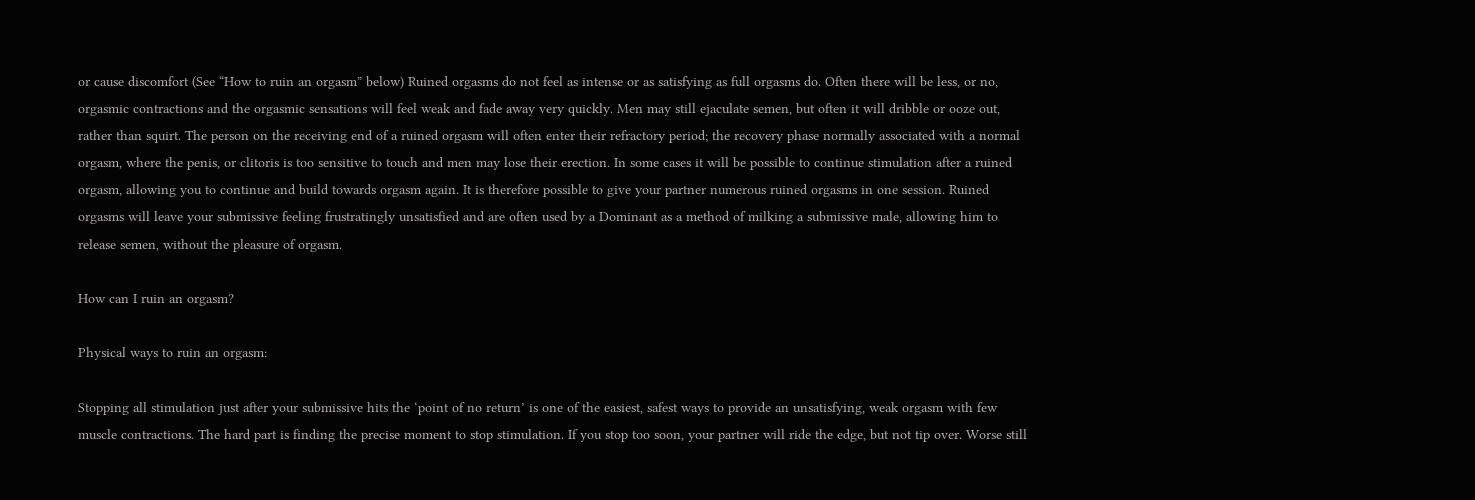or cause discomfort (See “How to ruin an orgasm” below) Ruined orgasms do not feel as intense or as satisfying as full orgasms do. Often there will be less, or no, orgasmic contractions and the orgasmic sensations will feel weak and fade away very quickly. Men may still ejaculate semen, but often it will dribble or ooze out, rather than squirt. The person on the receiving end of a ruined orgasm will often enter their refractory period; the recovery phase normally associated with a normal orgasm, where the penis, or clitoris is too sensitive to touch and men may lose their erection. In some cases it will be possible to continue stimulation after a ruined orgasm, allowing you to continue and build towards orgasm again. It is therefore possible to give your partner numerous ruined orgasms in one session. Ruined orgasms will leave your submissive feeling frustratingly unsatisfied and are often used by a Dominant as a method of milking a submissive male, allowing him to release semen, without the pleasure of orgasm.

How can I ruin an orgasm?

Physical ways to ruin an orgasm:

Stopping all stimulation just after your submissive hits the ‘point of no return’ is one of the easiest, safest ways to provide an unsatisfying, weak orgasm with few muscle contractions. The hard part is finding the precise moment to stop stimulation. If you stop too soon, your partner will ride the edge, but not tip over. Worse still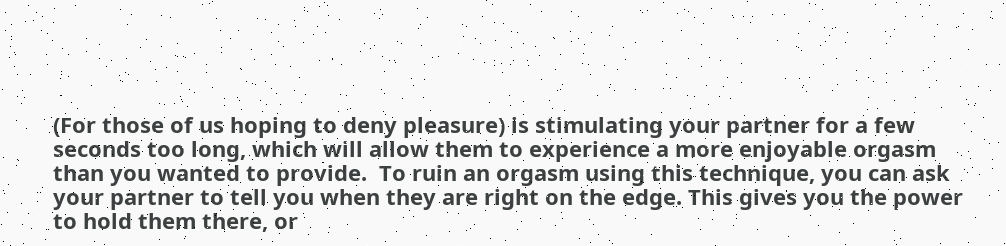(For those of us hoping to deny pleasure) is stimulating your partner for a few seconds too long, which will allow them to experience a more enjoyable orgasm than you wanted to provide.  To ruin an orgasm using this technique, you can ask your partner to tell you when they are right on the edge. This gives you the power to hold them there, or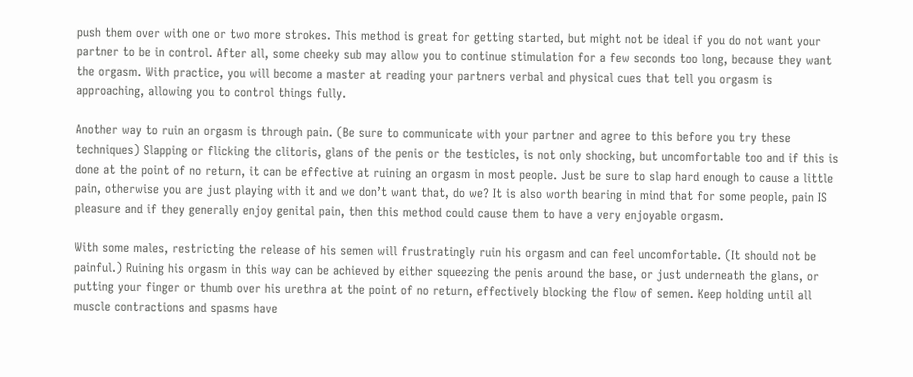push them over with one or two more strokes. This method is great for getting started, but might not be ideal if you do not want your partner to be in control. After all, some cheeky sub may allow you to continue stimulation for a few seconds too long, because they want the orgasm. With practice, you will become a master at reading your partners verbal and physical cues that tell you orgasm is approaching, allowing you to control things fully.

Another way to ruin an orgasm is through pain. (Be sure to communicate with your partner and agree to this before you try these techniques) Slapping or flicking the clitoris, glans of the penis or the testicles, is not only shocking, but uncomfortable too and if this is done at the point of no return, it can be effective at ruining an orgasm in most people. Just be sure to slap hard enough to cause a little pain, otherwise you are just playing with it and we don’t want that, do we? It is also worth bearing in mind that for some people, pain IS pleasure and if they generally enjoy genital pain, then this method could cause them to have a very enjoyable orgasm.

With some males, restricting the release of his semen will frustratingly ruin his orgasm and can feel uncomfortable. (It should not be painful.) Ruining his orgasm in this way can be achieved by either squeezing the penis around the base, or just underneath the glans, or putting your finger or thumb over his urethra at the point of no return, effectively blocking the flow of semen. Keep holding until all muscle contractions and spasms have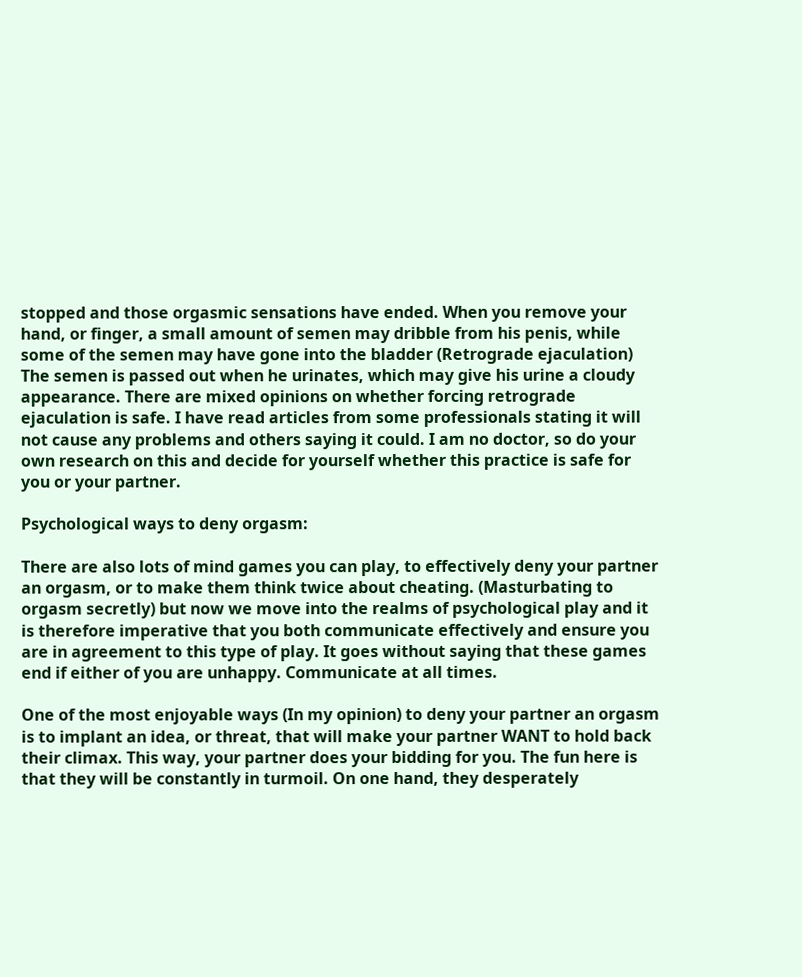stopped and those orgasmic sensations have ended. When you remove your hand, or finger, a small amount of semen may dribble from his penis, while some of the semen may have gone into the bladder (Retrograde ejaculation) The semen is passed out when he urinates, which may give his urine a cloudy appearance. There are mixed opinions on whether forcing retrograde ejaculation is safe. I have read articles from some professionals stating it will not cause any problems and others saying it could. I am no doctor, so do your own research on this and decide for yourself whether this practice is safe for you or your partner.

Psychological ways to deny orgasm:

There are also lots of mind games you can play, to effectively deny your partner an orgasm, or to make them think twice about cheating. (Masturbating to orgasm secretly) but now we move into the realms of psychological play and it is therefore imperative that you both communicate effectively and ensure you are in agreement to this type of play. It goes without saying that these games end if either of you are unhappy. Communicate at all times.

One of the most enjoyable ways (In my opinion) to deny your partner an orgasm is to implant an idea, or threat, that will make your partner WANT to hold back their climax. This way, your partner does your bidding for you. The fun here is that they will be constantly in turmoil. On one hand, they desperately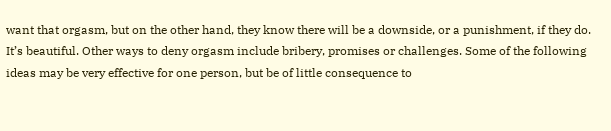want that orgasm, but on the other hand, they know there will be a downside, or a punishment, if they do. It’s beautiful. Other ways to deny orgasm include bribery, promises or challenges. Some of the following ideas may be very effective for one person, but be of little consequence to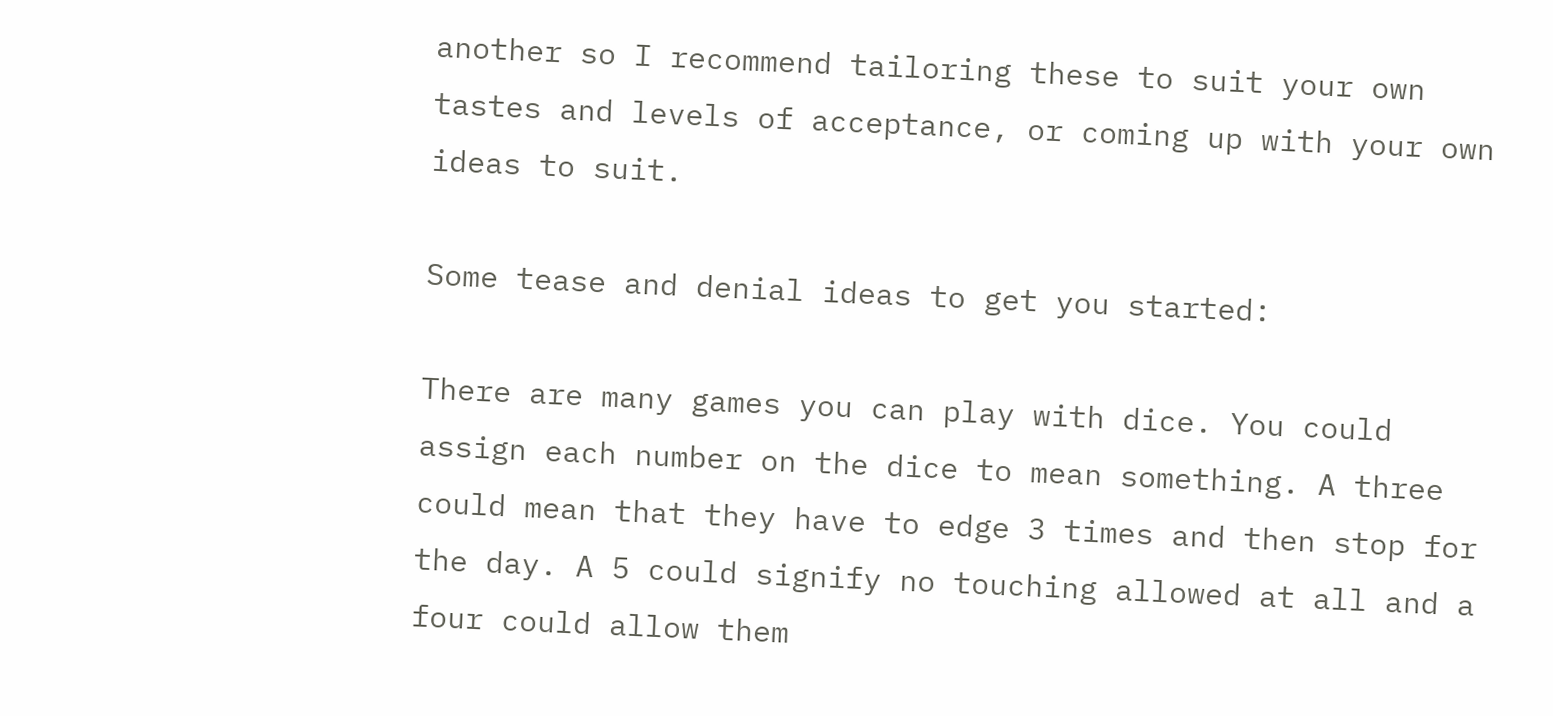another so I recommend tailoring these to suit your own tastes and levels of acceptance, or coming up with your own ideas to suit.

Some tease and denial ideas to get you started:

There are many games you can play with dice. You could assign each number on the dice to mean something. A three could mean that they have to edge 3 times and then stop for the day. A 5 could signify no touching allowed at all and a four could allow them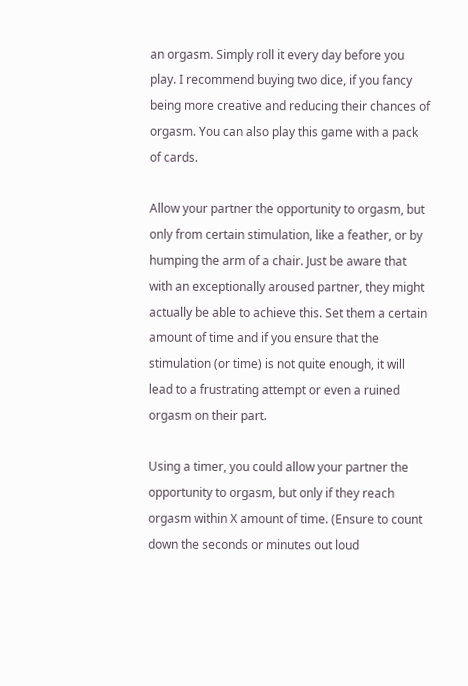an orgasm. Simply roll it every day before you play. I recommend buying two dice, if you fancy being more creative and reducing their chances of orgasm. You can also play this game with a pack of cards.

Allow your partner the opportunity to orgasm, but only from certain stimulation, like a feather, or by humping the arm of a chair. Just be aware that with an exceptionally aroused partner, they might actually be able to achieve this. Set them a certain amount of time and if you ensure that the stimulation (or time) is not quite enough, it will lead to a frustrating attempt or even a ruined orgasm on their part.

Using a timer, you could allow your partner the opportunity to orgasm, but only if they reach orgasm within X amount of time. (Ensure to count down the seconds or minutes out loud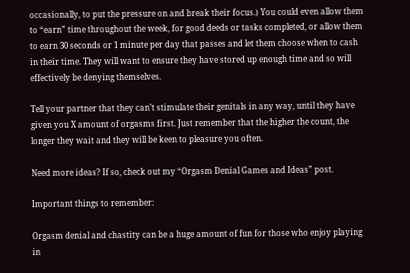occasionally, to put the pressure on and break their focus.) You could even allow them to “earn” time throughout the week, for good deeds or tasks completed, or allow them to earn 30 seconds or 1 minute per day that passes and let them choose when to cash in their time. They will want to ensure they have stored up enough time and so will effectively be denying themselves.

Tell your partner that they can’t stimulate their genitals in any way, until they have given you X amount of orgasms first. Just remember that the higher the count, the longer they wait and they will be keen to pleasure you often.

Need more ideas? If so, check out my “Orgasm Denial Games and Ideas” post.

Important things to remember:

Orgasm denial and chastity can be a huge amount of fun for those who enjoy playing in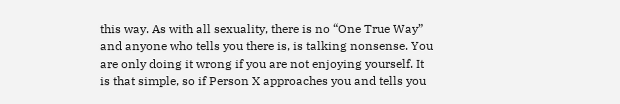this way. As with all sexuality, there is no “One True Way” and anyone who tells you there is, is talking nonsense. You are only doing it wrong if you are not enjoying yourself. It is that simple, so if Person X approaches you and tells you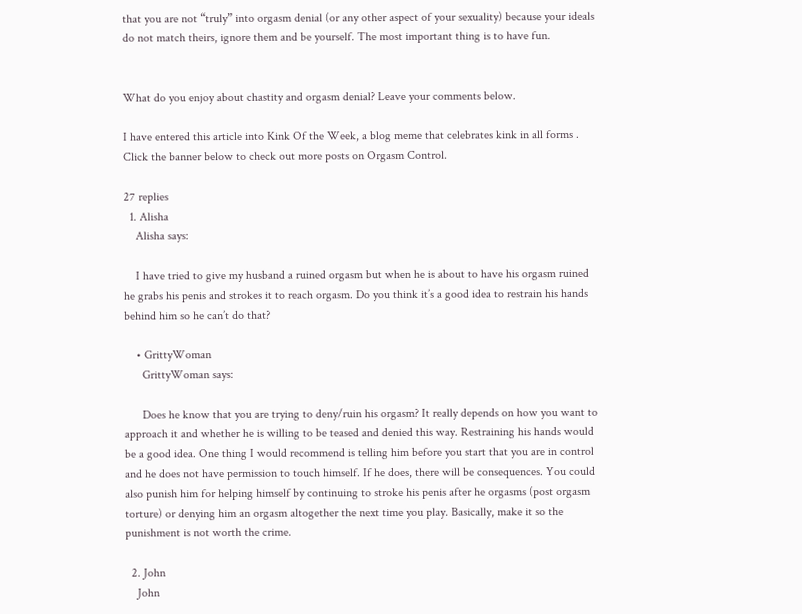that you are not “truly” into orgasm denial (or any other aspect of your sexuality) because your ideals do not match theirs, ignore them and be yourself. The most important thing is to have fun.


What do you enjoy about chastity and orgasm denial? Leave your comments below.

I have entered this article into Kink Of the Week, a blog meme that celebrates kink in all forms . Click the banner below to check out more posts on Orgasm Control.

27 replies
  1. Alisha
    Alisha says:

    I have tried to give my husband a ruined orgasm but when he is about to have his orgasm ruined he grabs his penis and strokes it to reach orgasm. Do you think it’s a good idea to restrain his hands behind him so he can’t do that?

    • GrittyWoman
      GrittyWoman says:

      Does he know that you are trying to deny/ruin his orgasm? It really depends on how you want to approach it and whether he is willing to be teased and denied this way. Restraining his hands would be a good idea. One thing I would recommend is telling him before you start that you are in control and he does not have permission to touch himself. If he does, there will be consequences. You could also punish him for helping himself by continuing to stroke his penis after he orgasms (post orgasm torture) or denying him an orgasm altogether the next time you play. Basically, make it so the punishment is not worth the crime.

  2. John
    John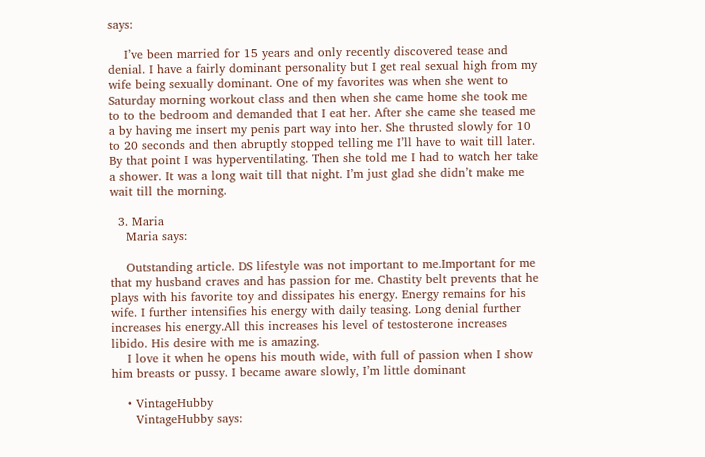says:

    I’ve been married for 15 years and only recently discovered tease and denial. I have a fairly dominant personality but I get real sexual high from my wife being sexually dominant. One of my favorites was when she went to Saturday morning workout class and then when she came home she took me to to the bedroom and demanded that I eat her. After she came she teased me a by having me insert my penis part way into her. She thrusted slowly for 10 to 20 seconds and then abruptly stopped telling me I’ll have to wait till later. By that point I was hyperventilating. Then she told me I had to watch her take a shower. It was a long wait till that night. I’m just glad she didn’t make me wait till the morning.

  3. Maria
    Maria says:

    Outstanding article. DS lifestyle was not important to me.Important for me that my husband craves and has passion for me. Chastity belt prevents that he plays with his favorite toy and dissipates his energy. Energy remains for his wife. I further intensifies his energy with daily teasing. Long denial further increases his energy.All this increases his level of testosterone increases libido. His desire with me is amazing.
    I love it when he opens his mouth wide, with full of passion when I show him breasts or pussy. I became aware slowly, I’m little dominant

    • VintageHubby
      VintageHubby says: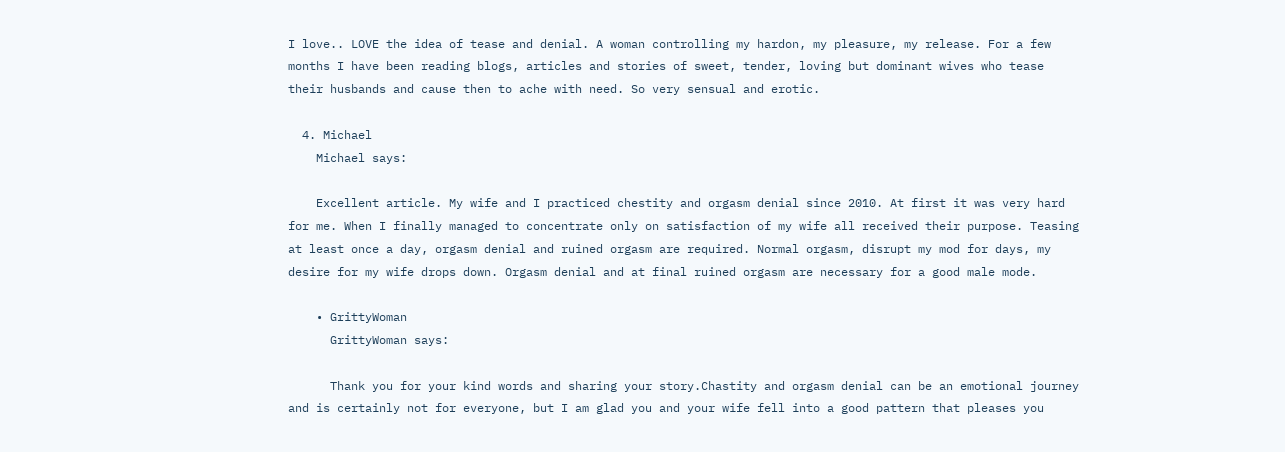I love.. LOVE the idea of tease and denial. A woman controlling my hardon, my pleasure, my release. For a few months I have been reading blogs, articles and stories of sweet, tender, loving but dominant wives who tease their husbands and cause then to ache with need. So very sensual and erotic.

  4. Michael
    Michael says:

    Excellent article. My wife and I practiced chestity and orgasm denial since 2010. At first it was very hard for me. When I finally managed to concentrate only on satisfaction of my wife all received their purpose. Teasing at least once a day, orgasm denial and ruined orgasm are required. Normal orgasm, disrupt my mod for days, my desire for my wife drops down. Orgasm denial and at final ruined orgasm are necessary for a good male mode.

    • GrittyWoman
      GrittyWoman says:

      Thank you for your kind words and sharing your story.Chastity and orgasm denial can be an emotional journey and is certainly not for everyone, but I am glad you and your wife fell into a good pattern that pleases you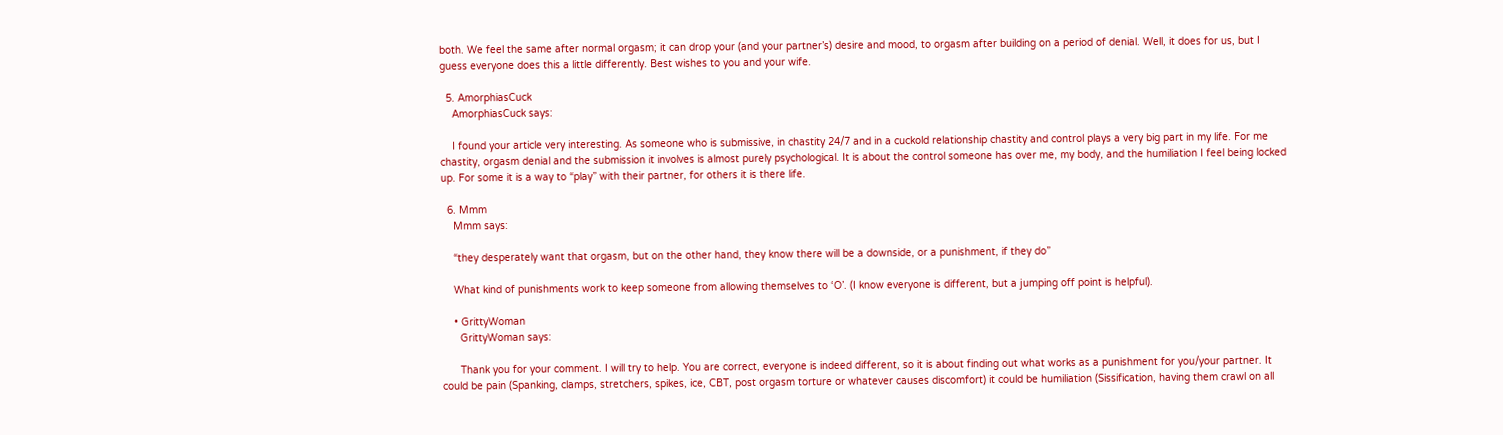both. We feel the same after normal orgasm; it can drop your (and your partner’s) desire and mood, to orgasm after building on a period of denial. Well, it does for us, but I guess everyone does this a little differently. Best wishes to you and your wife.

  5. AmorphiasCuck
    AmorphiasCuck says:

    I found your article very interesting. As someone who is submissive, in chastity 24/7 and in a cuckold relationship chastity and control plays a very big part in my life. For me chastity, orgasm denial and the submission it involves is almost purely psychological. It is about the control someone has over me, my body, and the humiliation I feel being locked up. For some it is a way to “play” with their partner, for others it is there life.

  6. Mmm
    Mmm says:

    “they desperately want that orgasm, but on the other hand, they know there will be a downside, or a punishment, if they do”

    What kind of punishments work to keep someone from allowing themselves to ‘O’. (I know everyone is different, but a jumping off point is helpful).

    • GrittyWoman
      GrittyWoman says:

      Thank you for your comment. I will try to help. You are correct, everyone is indeed different, so it is about finding out what works as a punishment for you/your partner. It could be pain (Spanking, clamps, stretchers, spikes, ice, CBT, post orgasm torture or whatever causes discomfort) it could be humiliation (Sissification, having them crawl on all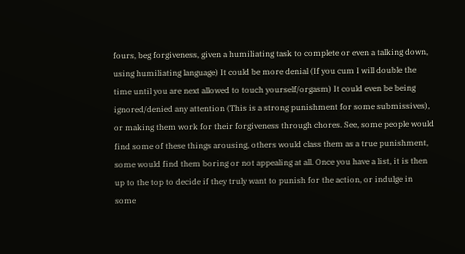fours, beg forgiveness, given a humiliating task to complete or even a talking down, using humiliating language) It could be more denial (If you cum I will double the time until you are next allowed to touch yourself/orgasm) It could even be being ignored/denied any attention (This is a strong punishment for some submissives), or making them work for their forgiveness through chores. See, some people would find some of these things arousing, others would class them as a true punishment, some would find them boring or not appealing at all. Once you have a list, it is then up to the top to decide if they truly want to punish for the action, or indulge in some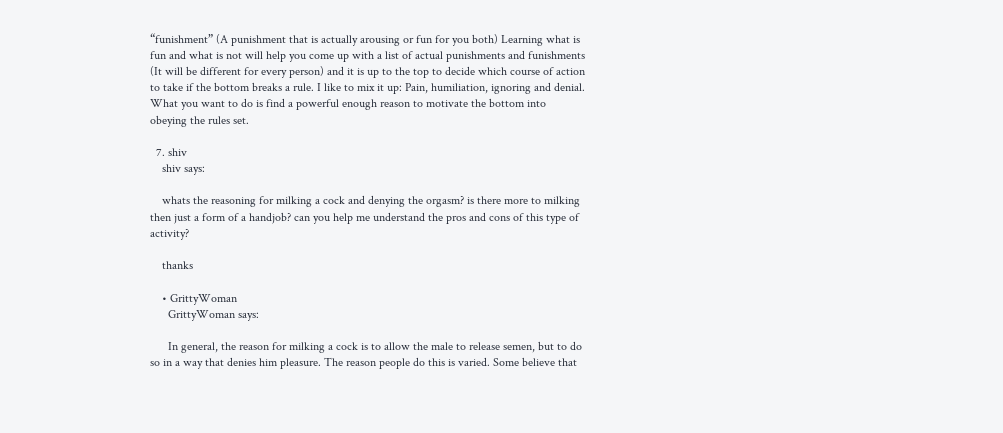“funishment” (A punishment that is actually arousing or fun for you both) Learning what is fun and what is not will help you come up with a list of actual punishments and funishments (It will be different for every person) and it is up to the top to decide which course of action to take if the bottom breaks a rule. I like to mix it up: Pain, humiliation, ignoring and denial. What you want to do is find a powerful enough reason to motivate the bottom into obeying the rules set.

  7. shiv
    shiv says:

    whats the reasoning for milking a cock and denying the orgasm? is there more to milking then just a form of a handjob? can you help me understand the pros and cons of this type of activity?

    thanks

    • GrittyWoman
      GrittyWoman says:

      In general, the reason for milking a cock is to allow the male to release semen, but to do so in a way that denies him pleasure. The reason people do this is varied. Some believe that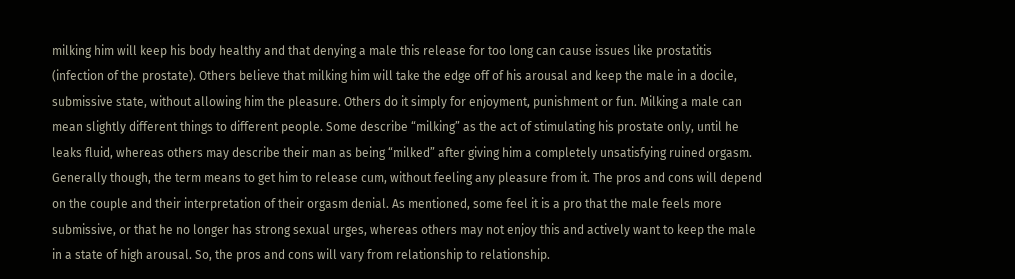milking him will keep his body healthy and that denying a male this release for too long can cause issues like prostatitis (infection of the prostate). Others believe that milking him will take the edge off of his arousal and keep the male in a docile, submissive state, without allowing him the pleasure. Others do it simply for enjoyment, punishment or fun. Milking a male can mean slightly different things to different people. Some describe “milking” as the act of stimulating his prostate only, until he leaks fluid, whereas others may describe their man as being “milked” after giving him a completely unsatisfying ruined orgasm. Generally though, the term means to get him to release cum, without feeling any pleasure from it. The pros and cons will depend on the couple and their interpretation of their orgasm denial. As mentioned, some feel it is a pro that the male feels more submissive, or that he no longer has strong sexual urges, whereas others may not enjoy this and actively want to keep the male in a state of high arousal. So, the pros and cons will vary from relationship to relationship.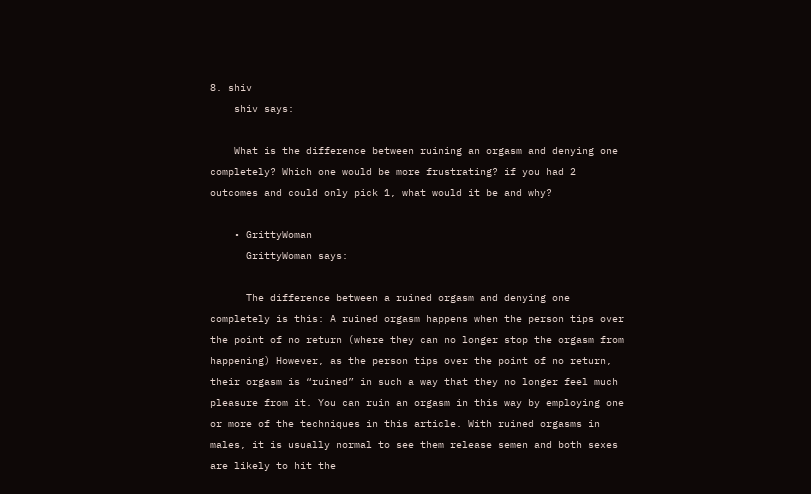8. shiv
    shiv says:

    What is the difference between ruining an orgasm and denying one completely? Which one would be more frustrating? if you had 2 outcomes and could only pick 1, what would it be and why?

    • GrittyWoman
      GrittyWoman says:

      The difference between a ruined orgasm and denying one completely is this: A ruined orgasm happens when the person tips over the point of no return (where they can no longer stop the orgasm from happening) However, as the person tips over the point of no return, their orgasm is “ruined” in such a way that they no longer feel much pleasure from it. You can ruin an orgasm in this way by employing one or more of the techniques in this article. With ruined orgasms in males, it is usually normal to see them release semen and both sexes are likely to hit the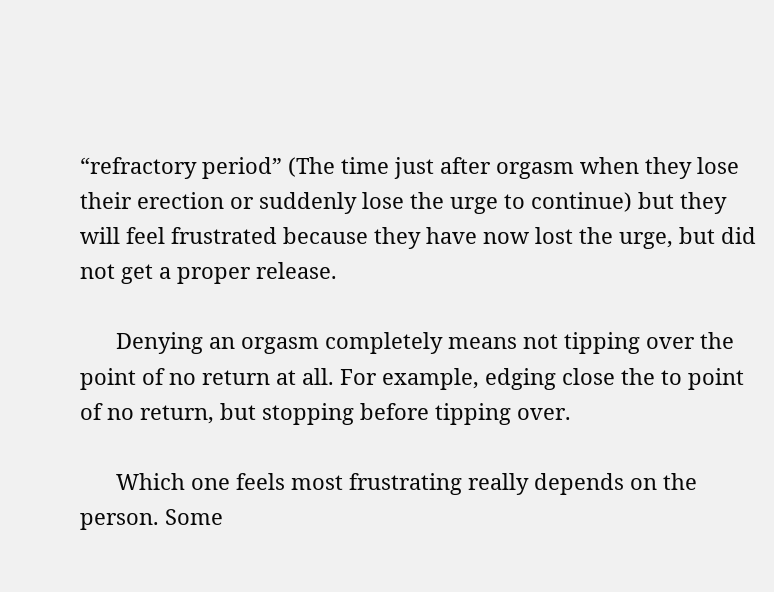“refractory period” (The time just after orgasm when they lose their erection or suddenly lose the urge to continue) but they will feel frustrated because they have now lost the urge, but did not get a proper release.

      Denying an orgasm completely means not tipping over the point of no return at all. For example, edging close the to point of no return, but stopping before tipping over.

      Which one feels most frustrating really depends on the person. Some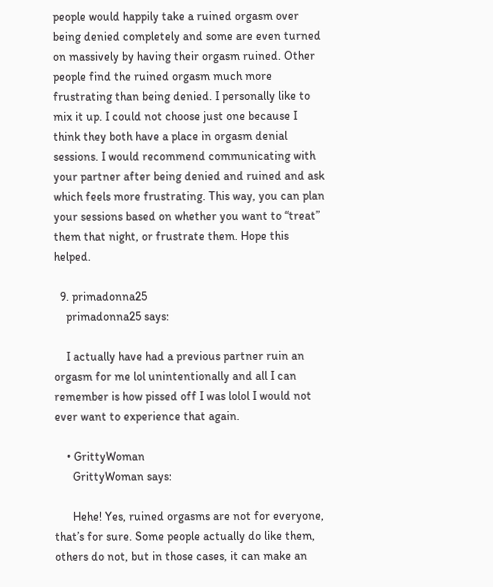people would happily take a ruined orgasm over being denied completely and some are even turned on massively by having their orgasm ruined. Other people find the ruined orgasm much more frustrating than being denied. I personally like to mix it up. I could not choose just one because I think they both have a place in orgasm denial sessions. I would recommend communicating with your partner after being denied and ruined and ask which feels more frustrating. This way, you can plan your sessions based on whether you want to “treat” them that night, or frustrate them. Hope this helped.

  9. primadonna25
    primadonna25 says:

    I actually have had a previous partner ruin an orgasm for me lol unintentionally and all I can remember is how pissed off I was lolol I would not ever want to experience that again.

    • GrittyWoman
      GrittyWoman says:

      Hehe! Yes, ruined orgasms are not for everyone, that’s for sure. Some people actually do like them, others do not, but in those cases, it can make an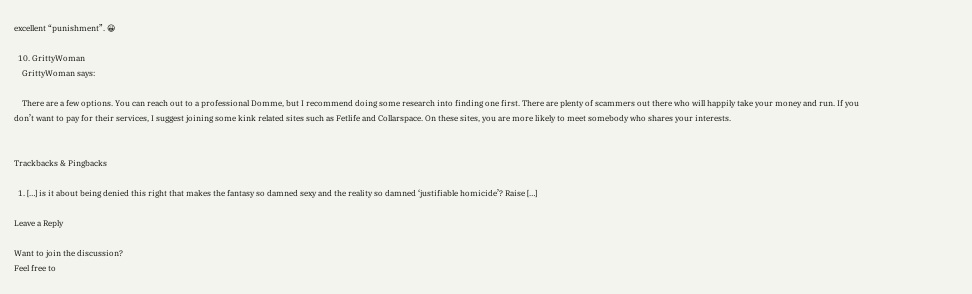excellent “punishment”. 😀

  10. GrittyWoman
    GrittyWoman says:

    There are a few options. You can reach out to a professional Domme, but I recommend doing some research into finding one first. There are plenty of scammers out there who will happily take your money and run. If you don’t want to pay for their services, I suggest joining some kink related sites such as Fetlife and Collarspace. On these sites, you are more likely to meet somebody who shares your interests.


Trackbacks & Pingbacks

  1. […] is it about being denied this right that makes the fantasy so damned sexy and the reality so damned ‘justifiable homicide’? Raise […]

Leave a Reply

Want to join the discussion?
Feel free to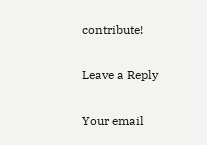contribute!

Leave a Reply

Your email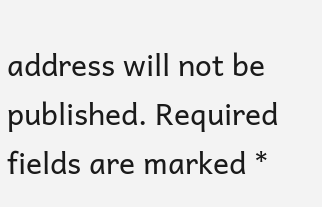address will not be published. Required fields are marked *